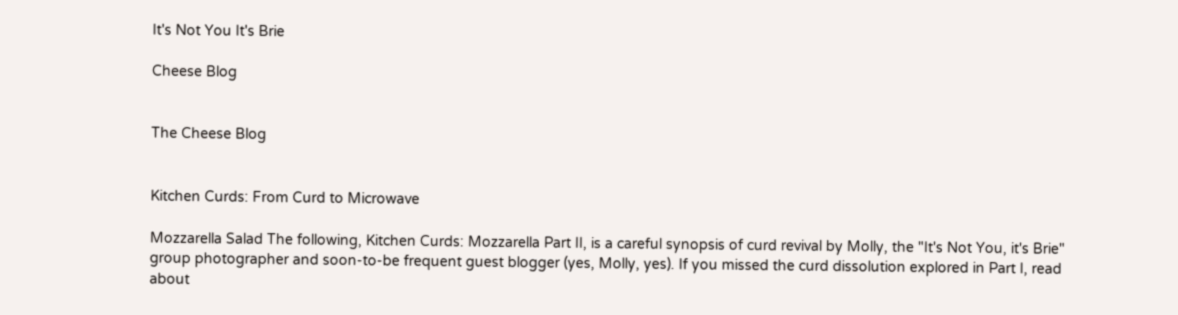It's Not You It's Brie

Cheese Blog


The Cheese Blog


Kitchen Curds: From Curd to Microwave

Mozzarella Salad The following, Kitchen Curds: Mozzarella Part II, is a careful synopsis of curd revival by Molly, the "It's Not You, it's Brie" group photographer and soon-to-be frequent guest blogger (yes, Molly, yes). If you missed the curd dissolution explored in Part I, read about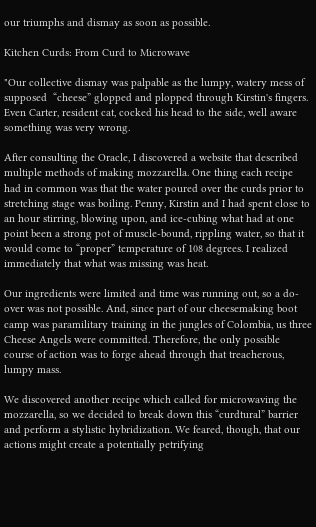our triumphs and dismay as soon as possible.

Kitchen Curds: From Curd to Microwave

"Our collective dismay was palpable as the lumpy, watery mess of supposed  “cheese” glopped and plopped through Kirstin's fingers. Even Carter, resident cat, cocked his head to the side, well aware something was very wrong.

After consulting the Oracle, I discovered a website that described multiple methods of making mozzarella. One thing each recipe had in common was that the water poured over the curds prior to stretching stage was boiling. Penny, Kirstin and I had spent close to an hour stirring, blowing upon, and ice-cubing what had at one point been a strong pot of muscle-bound, rippling water, so that it would come to “proper” temperature of 108 degrees. I realized immediately that what was missing was heat.

Our ingredients were limited and time was running out, so a do-over was not possible. And, since part of our cheesemaking boot camp was paramilitary training in the jungles of Colombia, us three Cheese Angels were committed. Therefore, the only possible course of action was to forge ahead through that treacherous, lumpy mass.

We discovered another recipe which called for microwaving the mozzarella, so we decided to break down this “curdtural” barrier and perform a stylistic hybridization. We feared, though, that our actions might create a potentially petrifying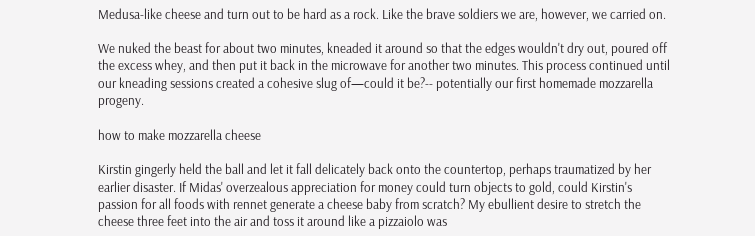Medusa-like cheese and turn out to be hard as a rock. Like the brave soldiers we are, however, we carried on.

We nuked the beast for about two minutes, kneaded it around so that the edges wouldn't dry out, poured off the excess whey, and then put it back in the microwave for another two minutes. This process continued until our kneading sessions created a cohesive slug of—could it be?-- potentially our first homemade mozzarella progeny.

how to make mozzarella cheese

Kirstin gingerly held the ball and let it fall delicately back onto the countertop, perhaps traumatized by her earlier disaster. If Midas' overzealous appreciation for money could turn objects to gold, could Kirstin's passion for all foods with rennet generate a cheese baby from scratch? My ebullient desire to stretch the cheese three feet into the air and toss it around like a pizzaiolo was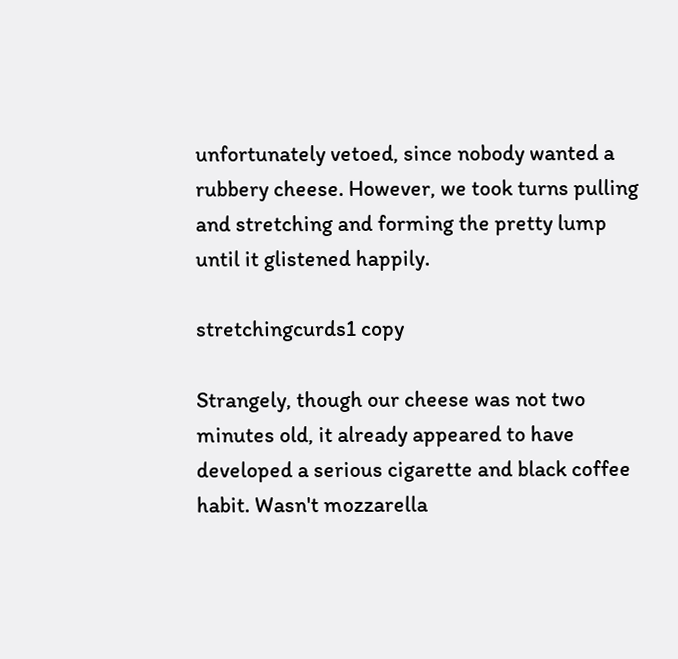unfortunately vetoed, since nobody wanted a rubbery cheese. However, we took turns pulling and stretching and forming the pretty lump until it glistened happily.

stretchingcurds1 copy

Strangely, though our cheese was not two minutes old, it already appeared to have developed a serious cigarette and black coffee habit. Wasn't mozzarella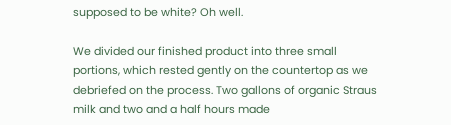supposed to be white? Oh well.

We divided our finished product into three small portions, which rested gently on the countertop as we debriefed on the process. Two gallons of organic Straus milk and two and a half hours made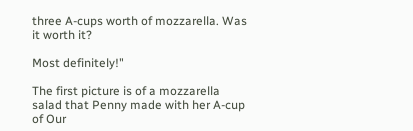three A-cups worth of mozzarella. Was it worth it?

Most definitely!"

The first picture is of a mozzarella salad that Penny made with her A-cup of Our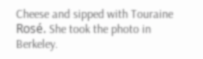Cheese and sipped with Touraine Rosé. She took the photo in Berkeley.